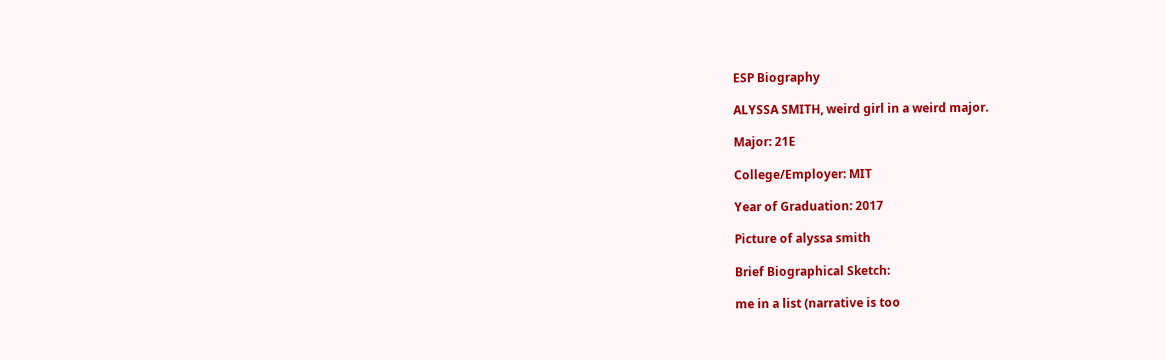ESP Biography

ALYSSA SMITH, weird girl in a weird major.

Major: 21E

College/Employer: MIT

Year of Graduation: 2017

Picture of alyssa smith

Brief Biographical Sketch:

me in a list (narrative is too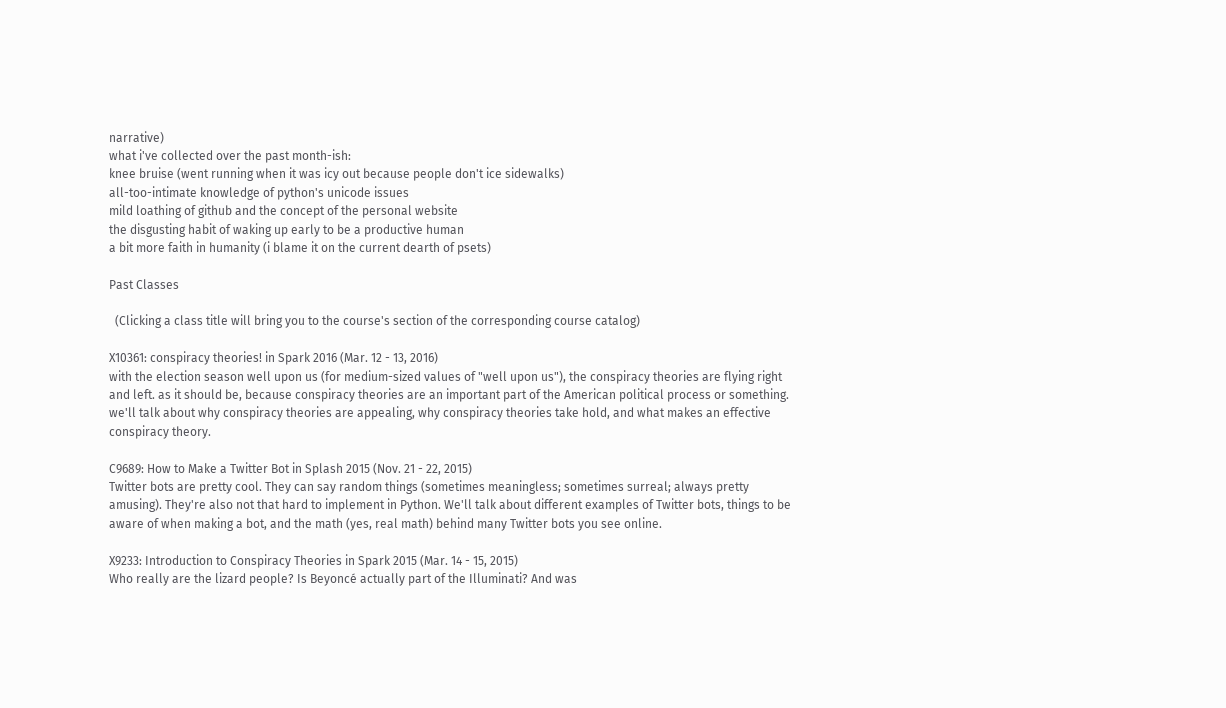narrative)
what i've collected over the past month-ish:
knee bruise (went running when it was icy out because people don't ice sidewalks)
all-too-intimate knowledge of python's unicode issues
mild loathing of github and the concept of the personal website
the disgusting habit of waking up early to be a productive human
a bit more faith in humanity (i blame it on the current dearth of psets)

Past Classes

  (Clicking a class title will bring you to the course's section of the corresponding course catalog)

X10361: conspiracy theories! in Spark 2016 (Mar. 12 - 13, 2016)
with the election season well upon us (for medium-sized values of "well upon us"), the conspiracy theories are flying right and left. as it should be, because conspiracy theories are an important part of the American political process or something. we'll talk about why conspiracy theories are appealing, why conspiracy theories take hold, and what makes an effective conspiracy theory.

C9689: How to Make a Twitter Bot in Splash 2015 (Nov. 21 - 22, 2015)
Twitter bots are pretty cool. They can say random things (sometimes meaningless; sometimes surreal; always pretty amusing). They're also not that hard to implement in Python. We'll talk about different examples of Twitter bots, things to be aware of when making a bot, and the math (yes, real math) behind many Twitter bots you see online.

X9233: Introduction to Conspiracy Theories in Spark 2015 (Mar. 14 - 15, 2015)
Who really are the lizard people? Is Beyoncé actually part of the Illuminati? And was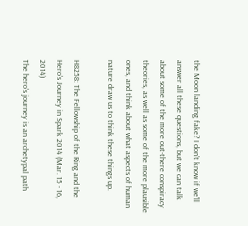the Moon landing fake? I don't know if we'll answer all these questions, but we can talk about some of the more out-there conspiracy theories, as well as some of the more plausible ones, and think about what aspects of human nature draw us to think these things up.

H8258: The Fellowship of the Ring and the Hero's Journey in Spark 2014 (Mar. 15 - 16, 2014)
The hero's journey is an archetypal path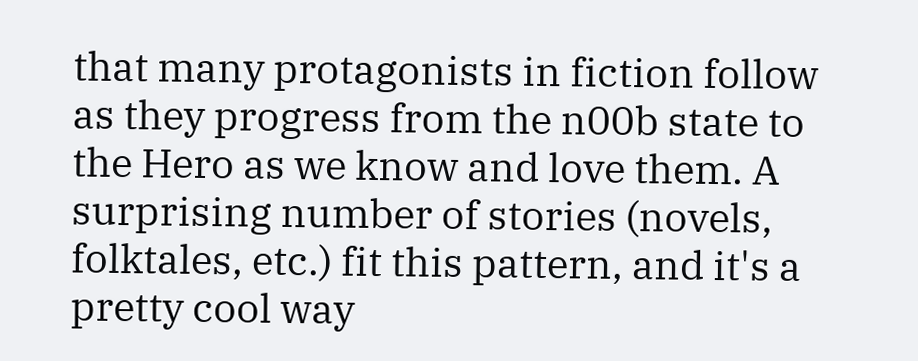that many protagonists in fiction follow as they progress from the n00b state to the Hero as we know and love them. A surprising number of stories (novels, folktales, etc.) fit this pattern, and it's a pretty cool way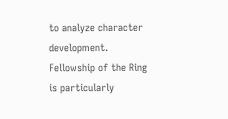to analyze character development. Fellowship of the Ring is particularly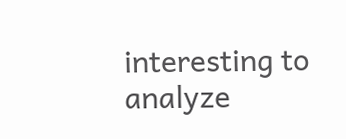interesting to analyze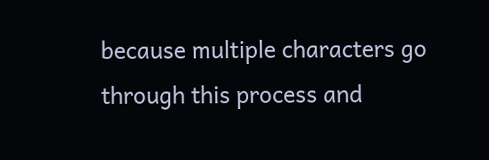because multiple characters go through this process and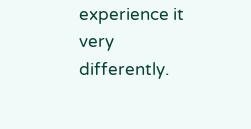experience it very differently.